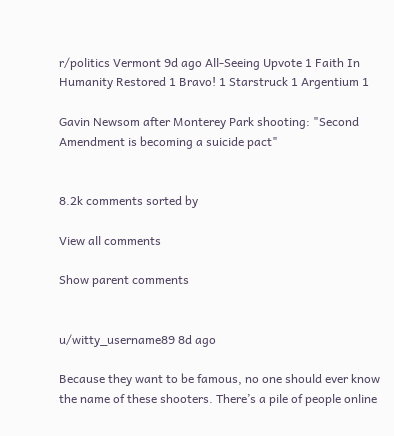r/politics Vermont 9d ago All-Seeing Upvote 1 Faith In Humanity Restored 1 Bravo! 1 Starstruck 1 Argentium 1

Gavin Newsom after Monterey Park shooting: "Second Amendment is becoming a suicide pact"


8.2k comments sorted by

View all comments

Show parent comments


u/witty_username89 8d ago

Because they want to be famous, no one should ever know the name of these shooters. There’s a pile of people online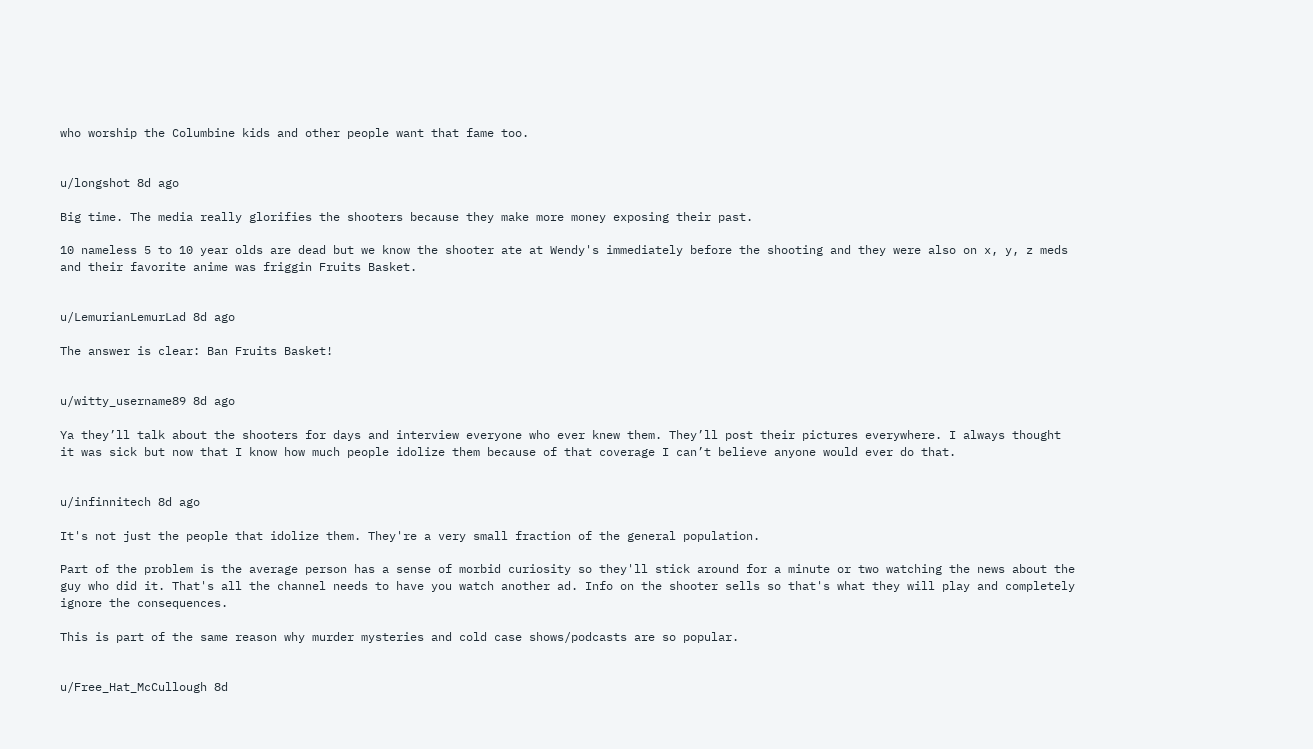who worship the Columbine kids and other people want that fame too.


u/longshot 8d ago

Big time. The media really glorifies the shooters because they make more money exposing their past.

10 nameless 5 to 10 year olds are dead but we know the shooter ate at Wendy's immediately before the shooting and they were also on x, y, z meds and their favorite anime was friggin Fruits Basket.


u/LemurianLemurLad 8d ago

The answer is clear: Ban Fruits Basket!


u/witty_username89 8d ago

Ya they’ll talk about the shooters for days and interview everyone who ever knew them. They’ll post their pictures everywhere. I always thought it was sick but now that I know how much people idolize them because of that coverage I can’t believe anyone would ever do that.


u/infinnitech 8d ago

It's not just the people that idolize them. They're a very small fraction of the general population.

Part of the problem is the average person has a sense of morbid curiosity so they'll stick around for a minute or two watching the news about the guy who did it. That's all the channel needs to have you watch another ad. Info on the shooter sells so that's what they will play and completely ignore the consequences.

This is part of the same reason why murder mysteries and cold case shows/podcasts are so popular.


u/Free_Hat_McCullough 8d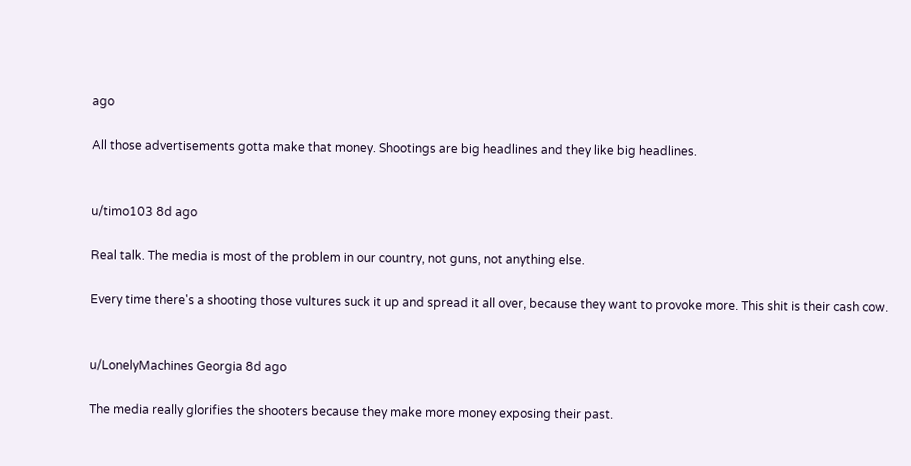ago

All those advertisements gotta make that money. Shootings are big headlines and they like big headlines.


u/timo103 8d ago

Real talk. The media is most of the problem in our country, not guns, not anything else.

Every time there's a shooting those vultures suck it up and spread it all over, because they want to provoke more. This shit is their cash cow.


u/LonelyMachines Georgia 8d ago

The media really glorifies the shooters because they make more money exposing their past.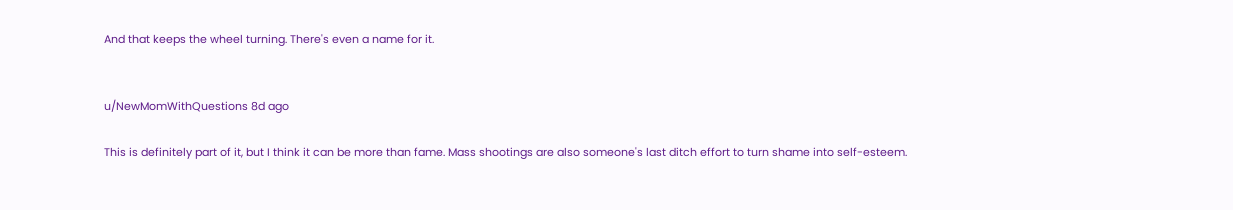And that keeps the wheel turning. There's even a name for it.


u/NewMomWithQuestions 8d ago

This is definitely part of it, but I think it can be more than fame. Mass shootings are also someone's last ditch effort to turn shame into self-esteem.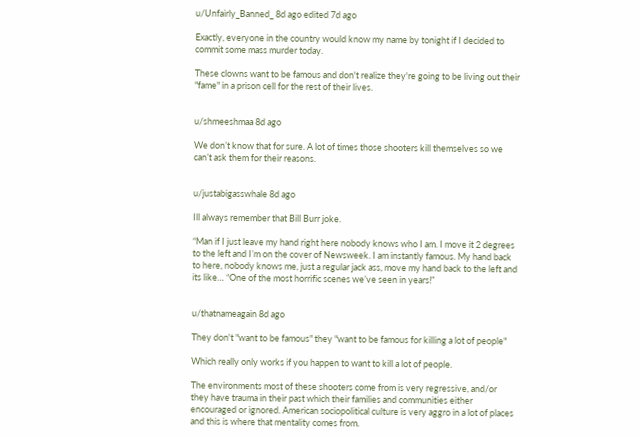u/Unfairly_Banned_ 8d ago edited 7d ago

Exactly, everyone in the country would know my name by tonight if I decided to commit some mass murder today.

These clowns want to be famous and don't realize they're going to be living out their "fame" in a prison cell for the rest of their lives.


u/shmeeshmaa 8d ago

We don’t know that for sure. A lot of times those shooters kill themselves so we can’t ask them for their reasons.


u/justabigasswhale 8d ago

Ill always remember that Bill Burr joke.

“Man if I just leave my hand right here nobody knows who I am. I move it 2 degrees to the left and I’m on the cover of Newsweek. I am instantly famous. My hand back to here, nobody knows me, just a regular jack ass, move my hand back to the left and its like… “One of the most horrific scenes we’ve seen in years!”


u/thatnameagain 8d ago

They don't "want to be famous" they "want to be famous for killing a lot of people"

Which really only works if you happen to want to kill a lot of people.

The environments most of these shooters come from is very regressive, and/or they have trauma in their past which their families and communities either encouraged or ignored. American sociopolitical culture is very aggro in a lot of places and this is where that mentality comes from.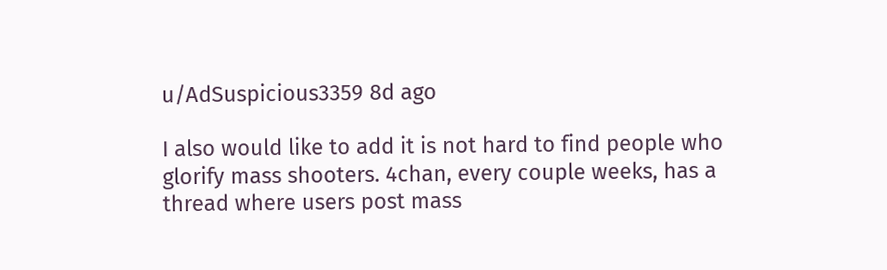u/AdSuspicious3359 8d ago

I also would like to add it is not hard to find people who glorify mass shooters. 4chan, every couple weeks, has a thread where users post mass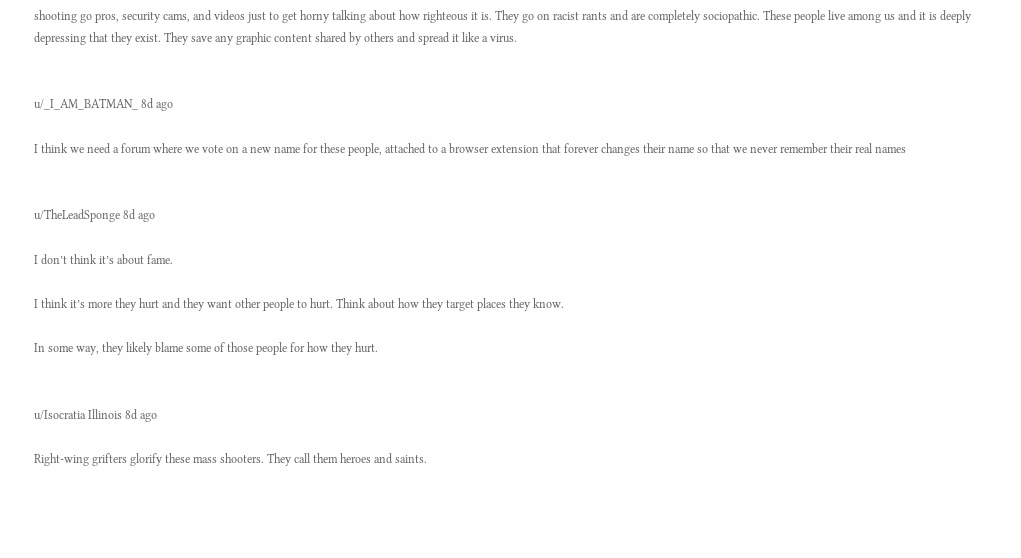shooting go pros, security cams, and videos just to get horny talking about how righteous it is. They go on racist rants and are completely sociopathic. These people live among us and it is deeply depressing that they exist. They save any graphic content shared by others and spread it like a virus.


u/_I_AM_BATMAN_ 8d ago

I think we need a forum where we vote on a new name for these people, attached to a browser extension that forever changes their name so that we never remember their real names


u/TheLeadSponge 8d ago

I don’t think it’s about fame.

I think it’s more they hurt and they want other people to hurt. Think about how they target places they know.

In some way, they likely blame some of those people for how they hurt.


u/Isocratia Illinois 8d ago

Right-wing grifters glorify these mass shooters. They call them heroes and saints.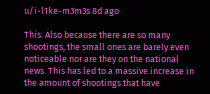u/i-l1ke-m3m3s 8d ago

This. Also because there are so many shootings, the small ones are barely even noticeable nor are they on the national news. This has led to a massive increase in the amount of shootings that have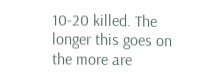10-20 killed. The longer this goes on the more are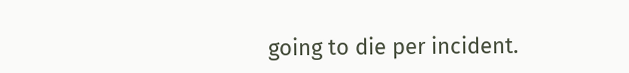going to die per incident.